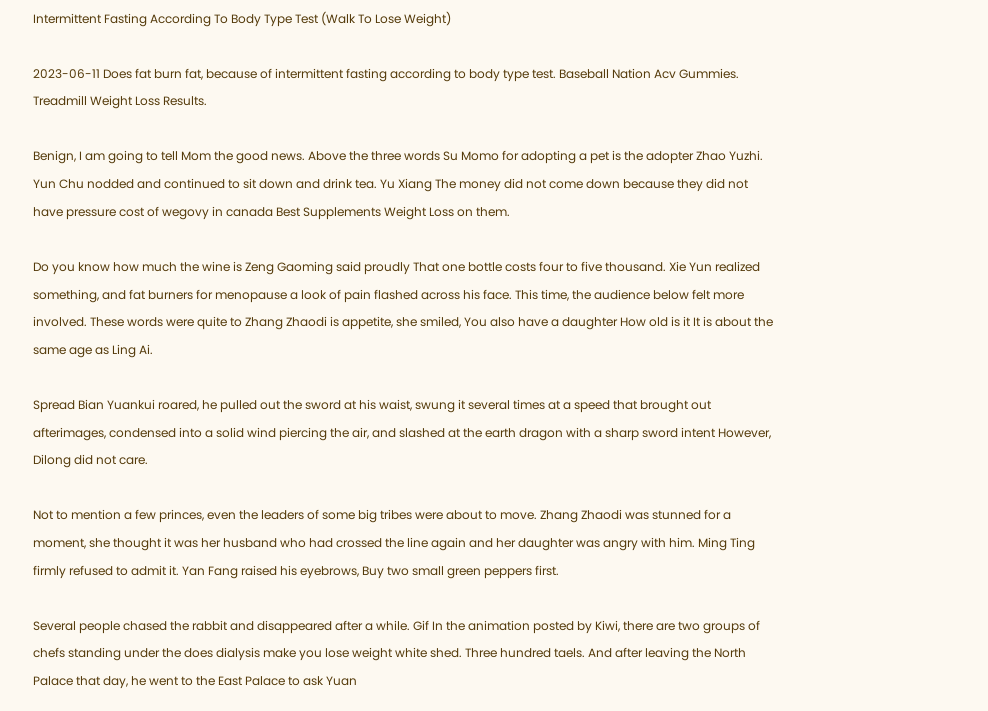Intermittent Fasting According To Body Type Test (Walk To Lose Weight)

2023-06-11 Does fat burn fat, because of intermittent fasting according to body type test. Baseball Nation Acv Gummies. Treadmill Weight Loss Results.

Benign, I am going to tell Mom the good news. Above the three words Su Momo for adopting a pet is the adopter Zhao Yuzhi. Yun Chu nodded and continued to sit down and drink tea. Yu Xiang The money did not come down because they did not have pressure cost of wegovy in canada Best Supplements Weight Loss on them.

Do you know how much the wine is Zeng Gaoming said proudly That one bottle costs four to five thousand. Xie Yun realized something, and fat burners for menopause a look of pain flashed across his face. This time, the audience below felt more involved. These words were quite to Zhang Zhaodi is appetite, she smiled, You also have a daughter How old is it It is about the same age as Ling Ai.

Spread Bian Yuankui roared, he pulled out the sword at his waist, swung it several times at a speed that brought out afterimages, condensed into a solid wind piercing the air, and slashed at the earth dragon with a sharp sword intent However, Dilong did not care.

Not to mention a few princes, even the leaders of some big tribes were about to move. Zhang Zhaodi was stunned for a moment, she thought it was her husband who had crossed the line again and her daughter was angry with him. Ming Ting firmly refused to admit it. Yan Fang raised his eyebrows, Buy two small green peppers first.

Several people chased the rabbit and disappeared after a while. Gif In the animation posted by Kiwi, there are two groups of chefs standing under the does dialysis make you lose weight white shed. Three hundred taels. And after leaving the North Palace that day, he went to the East Palace to ask Yuan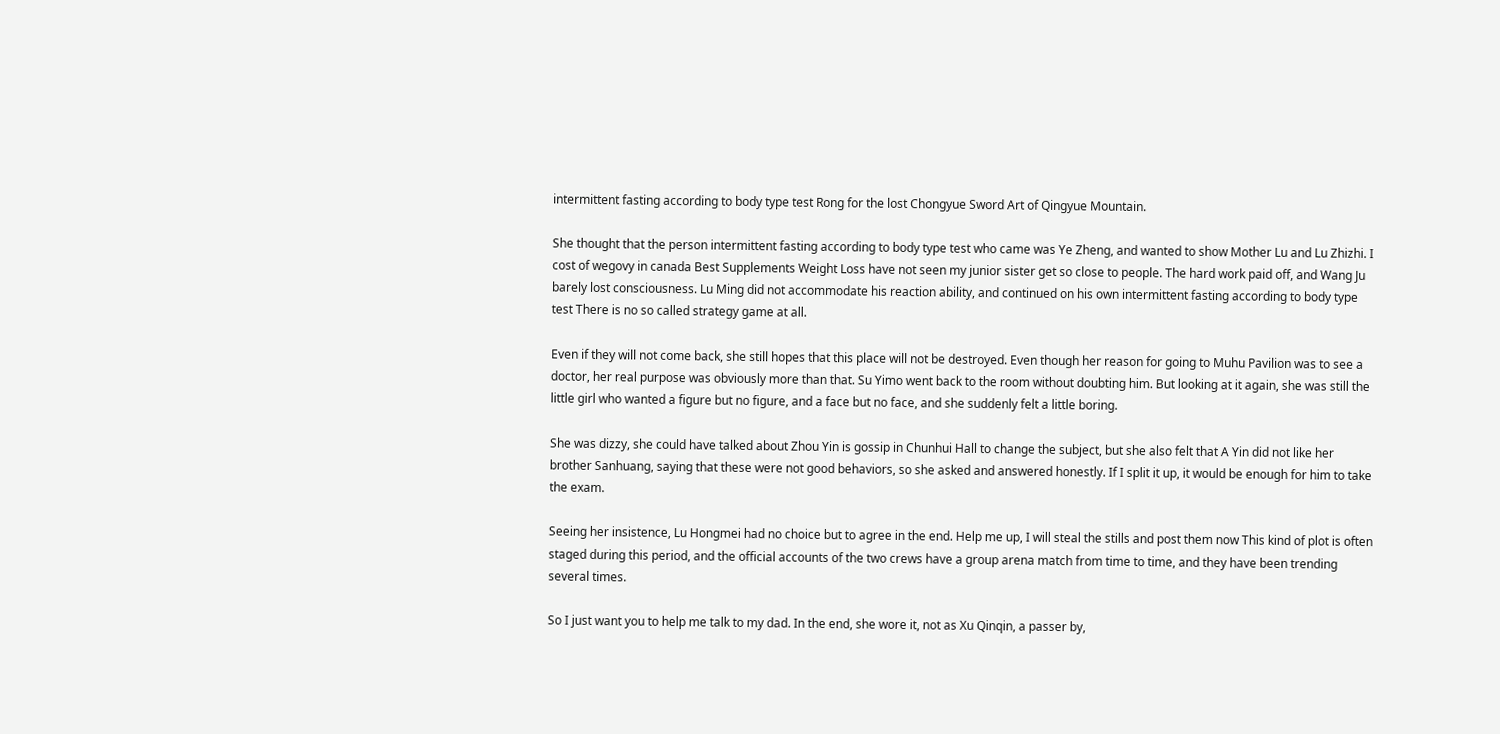intermittent fasting according to body type test Rong for the lost Chongyue Sword Art of Qingyue Mountain.

She thought that the person intermittent fasting according to body type test who came was Ye Zheng, and wanted to show Mother Lu and Lu Zhizhi. I cost of wegovy in canada Best Supplements Weight Loss have not seen my junior sister get so close to people. The hard work paid off, and Wang Ju barely lost consciousness. Lu Ming did not accommodate his reaction ability, and continued on his own intermittent fasting according to body type test There is no so called strategy game at all.

Even if they will not come back, she still hopes that this place will not be destroyed. Even though her reason for going to Muhu Pavilion was to see a doctor, her real purpose was obviously more than that. Su Yimo went back to the room without doubting him. But looking at it again, she was still the little girl who wanted a figure but no figure, and a face but no face, and she suddenly felt a little boring.

She was dizzy, she could have talked about Zhou Yin is gossip in Chunhui Hall to change the subject, but she also felt that A Yin did not like her brother Sanhuang, saying that these were not good behaviors, so she asked and answered honestly. If I split it up, it would be enough for him to take the exam.

Seeing her insistence, Lu Hongmei had no choice but to agree in the end. Help me up, I will steal the stills and post them now This kind of plot is often staged during this period, and the official accounts of the two crews have a group arena match from time to time, and they have been trending several times.

So I just want you to help me talk to my dad. In the end, she wore it, not as Xu Qinqin, a passer by,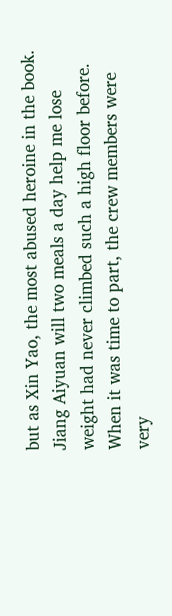but as Xin Yao, the most abused heroine in the book. Jiang Aiyuan will two meals a day help me lose weight had never climbed such a high floor before. When it was time to part, the crew members were very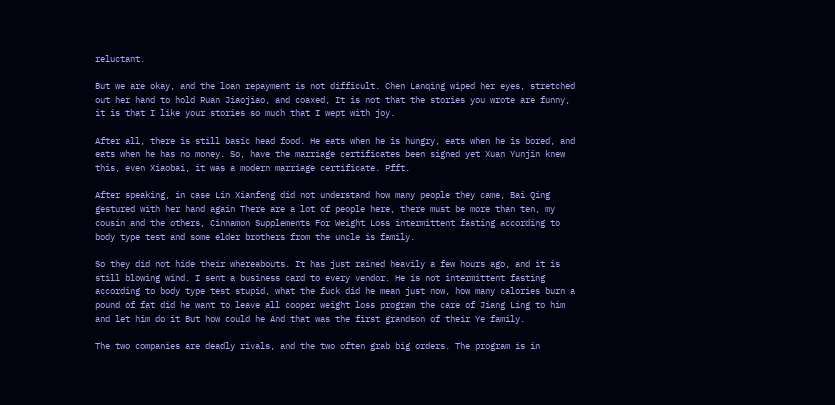reluctant.

But we are okay, and the loan repayment is not difficult. Chen Lanqing wiped her eyes, stretched out her hand to hold Ruan Jiaojiao, and coaxed, It is not that the stories you wrote are funny, it is that I like your stories so much that I wept with joy.

After all, there is still basic head food. He eats when he is hungry, eats when he is bored, and eats when he has no money. So, have the marriage certificates been signed yet Xuan Yunjin knew this, even Xiaobai, it was a modern marriage certificate. Pfft.

After speaking, in case Lin Xianfeng did not understand how many people they came, Bai Qing gestured with her hand again There are a lot of people here, there must be more than ten, my cousin and the others, Cinnamon Supplements For Weight Loss intermittent fasting according to body type test and some elder brothers from the uncle is family.

So they did not hide their whereabouts. It has just rained heavily a few hours ago, and it is still blowing wind. I sent a business card to every vendor. He is not intermittent fasting according to body type test stupid, what the fuck did he mean just now, how many calories burn a pound of fat did he want to leave all cooper weight loss program the care of Jiang Ling to him and let him do it But how could he And that was the first grandson of their Ye family.

The two companies are deadly rivals, and the two often grab big orders. The program is in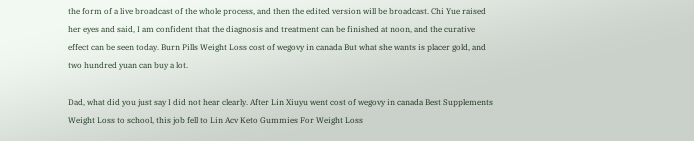the form of a live broadcast of the whole process, and then the edited version will be broadcast. Chi Yue raised her eyes and said, I am confident that the diagnosis and treatment can be finished at noon, and the curative effect can be seen today. Burn Pills Weight Loss cost of wegovy in canada But what she wants is placer gold, and two hundred yuan can buy a lot.

Dad, what did you just say I did not hear clearly. After Lin Xiuyu went cost of wegovy in canada Best Supplements Weight Loss to school, this job fell to Lin Acv Keto Gummies For Weight Loss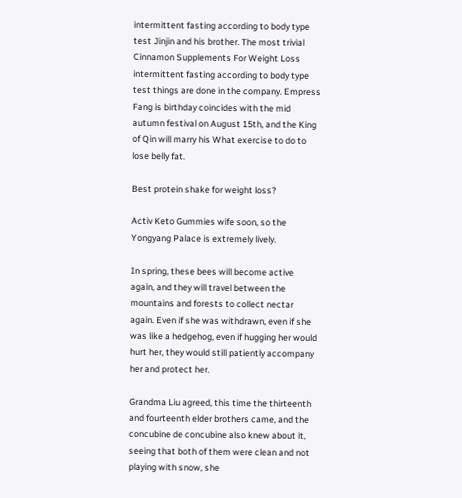intermittent fasting according to body type test Jinjin and his brother. The most trivial Cinnamon Supplements For Weight Loss intermittent fasting according to body type test things are done in the company. Empress Fang is birthday coincides with the mid autumn festival on August 15th, and the King of Qin will marry his What exercise to do to lose belly fat.

Best protein shake for weight loss?

Activ Keto Gummies wife soon, so the Yongyang Palace is extremely lively.

In spring, these bees will become active again, and they will travel between the mountains and forests to collect nectar again. Even if she was withdrawn, even if she was like a hedgehog, even if hugging her would hurt her, they would still patiently accompany her and protect her.

Grandma Liu agreed, this time the thirteenth and fourteenth elder brothers came, and the concubine de concubine also knew about it, seeing that both of them were clean and not playing with snow, she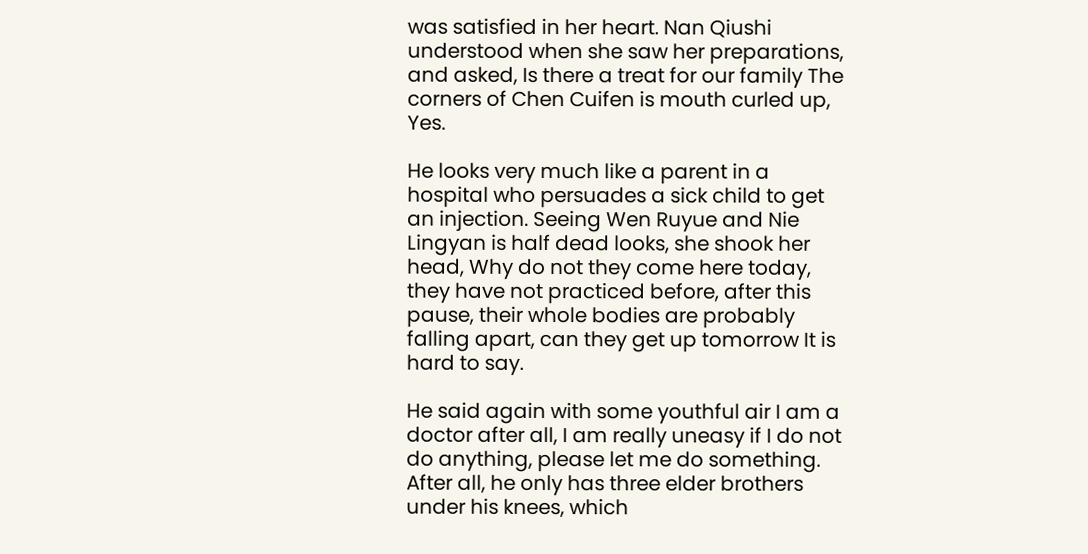was satisfied in her heart. Nan Qiushi understood when she saw her preparations, and asked, Is there a treat for our family The corners of Chen Cuifen is mouth curled up, Yes.

He looks very much like a parent in a hospital who persuades a sick child to get an injection. Seeing Wen Ruyue and Nie Lingyan is half dead looks, she shook her head, Why do not they come here today, they have not practiced before, after this pause, their whole bodies are probably falling apart, can they get up tomorrow It is hard to say.

He said again with some youthful air I am a doctor after all, I am really uneasy if I do not do anything, please let me do something. After all, he only has three elder brothers under his knees, which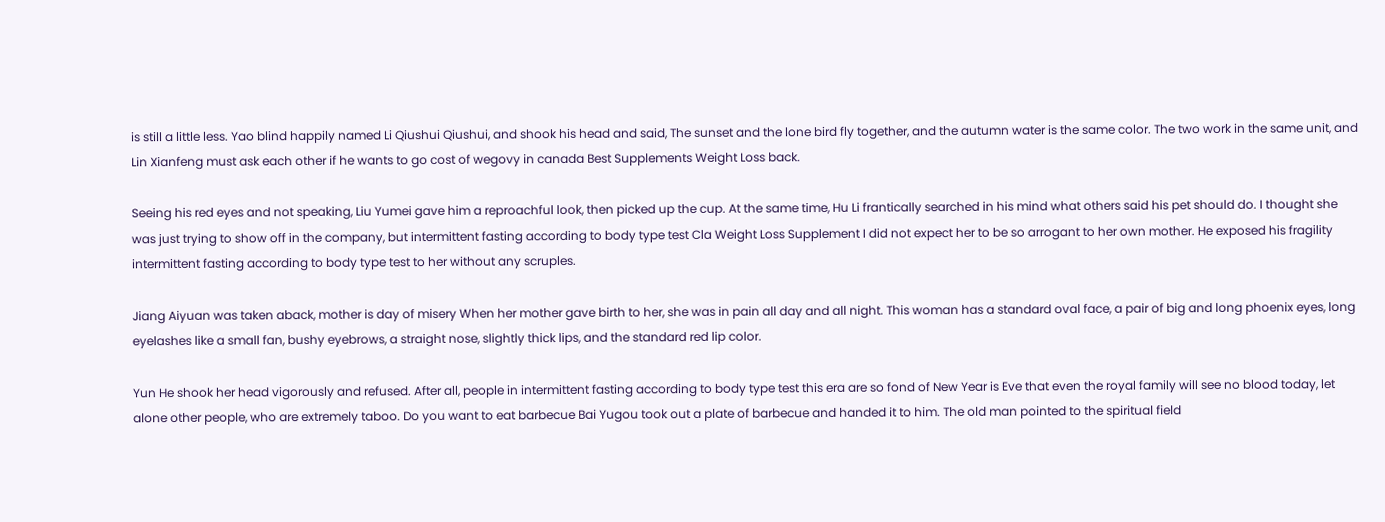is still a little less. Yao blind happily named Li Qiushui Qiushui, and shook his head and said, The sunset and the lone bird fly together, and the autumn water is the same color. The two work in the same unit, and Lin Xianfeng must ask each other if he wants to go cost of wegovy in canada Best Supplements Weight Loss back.

Seeing his red eyes and not speaking, Liu Yumei gave him a reproachful look, then picked up the cup. At the same time, Hu Li frantically searched in his mind what others said his pet should do. I thought she was just trying to show off in the company, but intermittent fasting according to body type test Cla Weight Loss Supplement I did not expect her to be so arrogant to her own mother. He exposed his fragility intermittent fasting according to body type test to her without any scruples.

Jiang Aiyuan was taken aback, mother is day of misery When her mother gave birth to her, she was in pain all day and all night. This woman has a standard oval face, a pair of big and long phoenix eyes, long eyelashes like a small fan, bushy eyebrows, a straight nose, slightly thick lips, and the standard red lip color.

Yun He shook her head vigorously and refused. After all, people in intermittent fasting according to body type test this era are so fond of New Year is Eve that even the royal family will see no blood today, let alone other people, who are extremely taboo. Do you want to eat barbecue Bai Yugou took out a plate of barbecue and handed it to him. The old man pointed to the spiritual field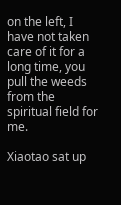on the left, I have not taken care of it for a long time, you pull the weeds from the spiritual field for me.

Xiaotao sat up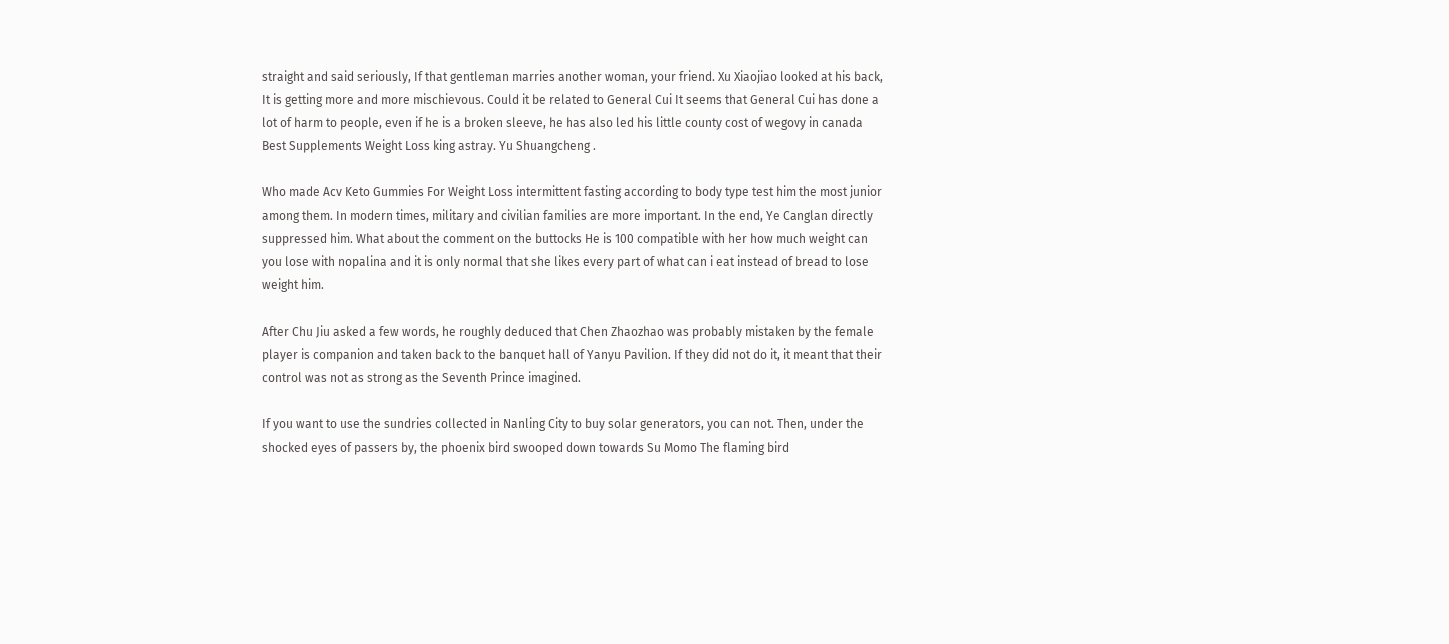straight and said seriously, If that gentleman marries another woman, your friend. Xu Xiaojiao looked at his back, It is getting more and more mischievous. Could it be related to General Cui It seems that General Cui has done a lot of harm to people, even if he is a broken sleeve, he has also led his little county cost of wegovy in canada Best Supplements Weight Loss king astray. Yu Shuangcheng .

Who made Acv Keto Gummies For Weight Loss intermittent fasting according to body type test him the most junior among them. In modern times, military and civilian families are more important. In the end, Ye Canglan directly suppressed him. What about the comment on the buttocks He is 100 compatible with her how much weight can you lose with nopalina and it is only normal that she likes every part of what can i eat instead of bread to lose weight him.

After Chu Jiu asked a few words, he roughly deduced that Chen Zhaozhao was probably mistaken by the female player is companion and taken back to the banquet hall of Yanyu Pavilion. If they did not do it, it meant that their control was not as strong as the Seventh Prince imagined.

If you want to use the sundries collected in Nanling City to buy solar generators, you can not. Then, under the shocked eyes of passers by, the phoenix bird swooped down towards Su Momo The flaming bird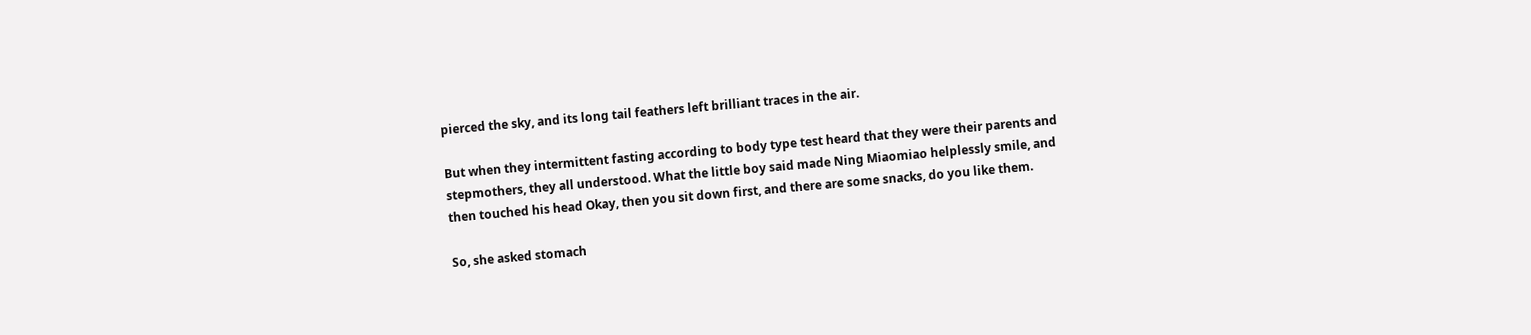pierced the sky, and its long tail feathers left brilliant traces in the air.

But when they intermittent fasting according to body type test heard that they were their parents and stepmothers, they all understood. What the little boy said made Ning Miaomiao helplessly smile, and then touched his head Okay, then you sit down first, and there are some snacks, do you like them.

So, she asked stomach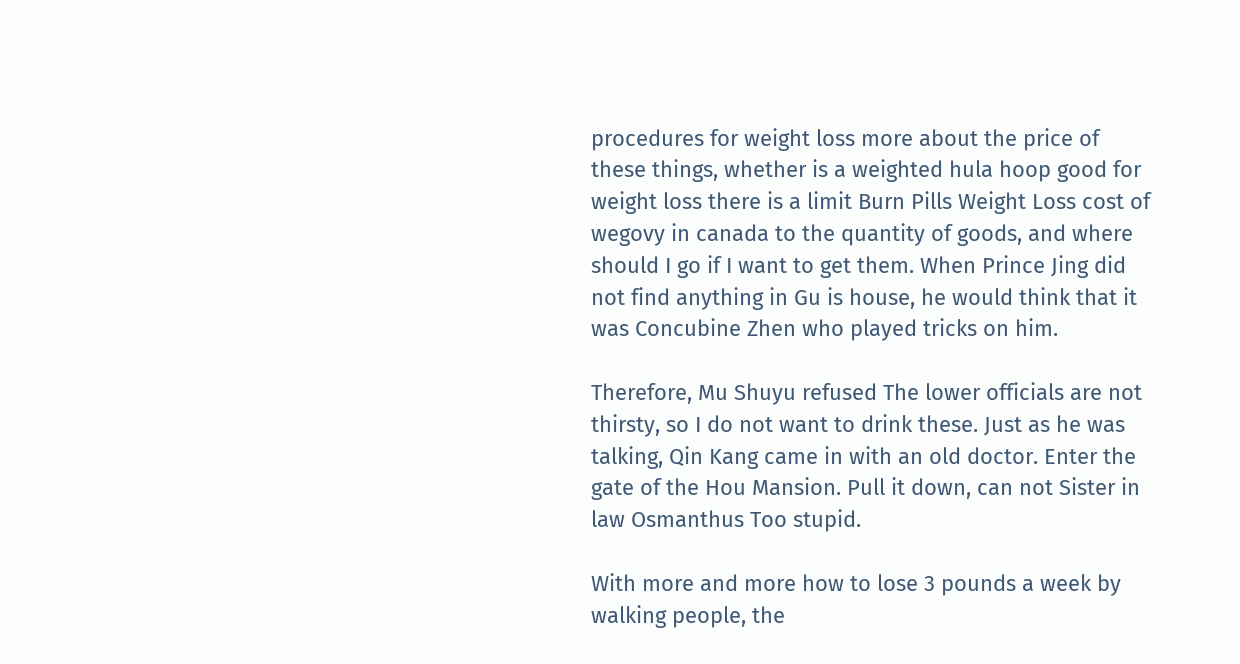procedures for weight loss more about the price of these things, whether is a weighted hula hoop good for weight loss there is a limit Burn Pills Weight Loss cost of wegovy in canada to the quantity of goods, and where should I go if I want to get them. When Prince Jing did not find anything in Gu is house, he would think that it was Concubine Zhen who played tricks on him.

Therefore, Mu Shuyu refused The lower officials are not thirsty, so I do not want to drink these. Just as he was talking, Qin Kang came in with an old doctor. Enter the gate of the Hou Mansion. Pull it down, can not Sister in law Osmanthus Too stupid.

With more and more how to lose 3 pounds a week by walking people, the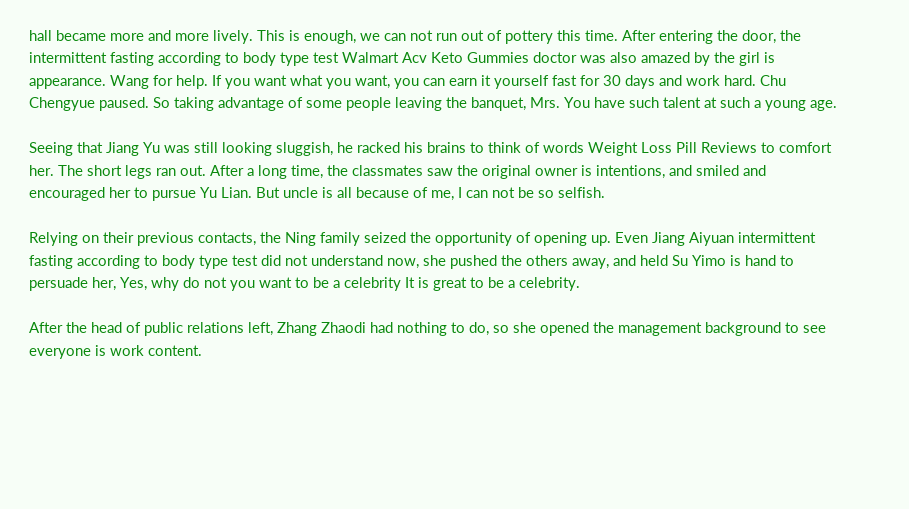hall became more and more lively. This is enough, we can not run out of pottery this time. After entering the door, the intermittent fasting according to body type test Walmart Acv Keto Gummies doctor was also amazed by the girl is appearance. Wang for help. If you want what you want, you can earn it yourself fast for 30 days and work hard. Chu Chengyue paused. So taking advantage of some people leaving the banquet, Mrs. You have such talent at such a young age.

Seeing that Jiang Yu was still looking sluggish, he racked his brains to think of words Weight Loss Pill Reviews to comfort her. The short legs ran out. After a long time, the classmates saw the original owner is intentions, and smiled and encouraged her to pursue Yu Lian. But uncle is all because of me, I can not be so selfish.

Relying on their previous contacts, the Ning family seized the opportunity of opening up. Even Jiang Aiyuan intermittent fasting according to body type test did not understand now, she pushed the others away, and held Su Yimo is hand to persuade her, Yes, why do not you want to be a celebrity It is great to be a celebrity.

After the head of public relations left, Zhang Zhaodi had nothing to do, so she opened the management background to see everyone is work content.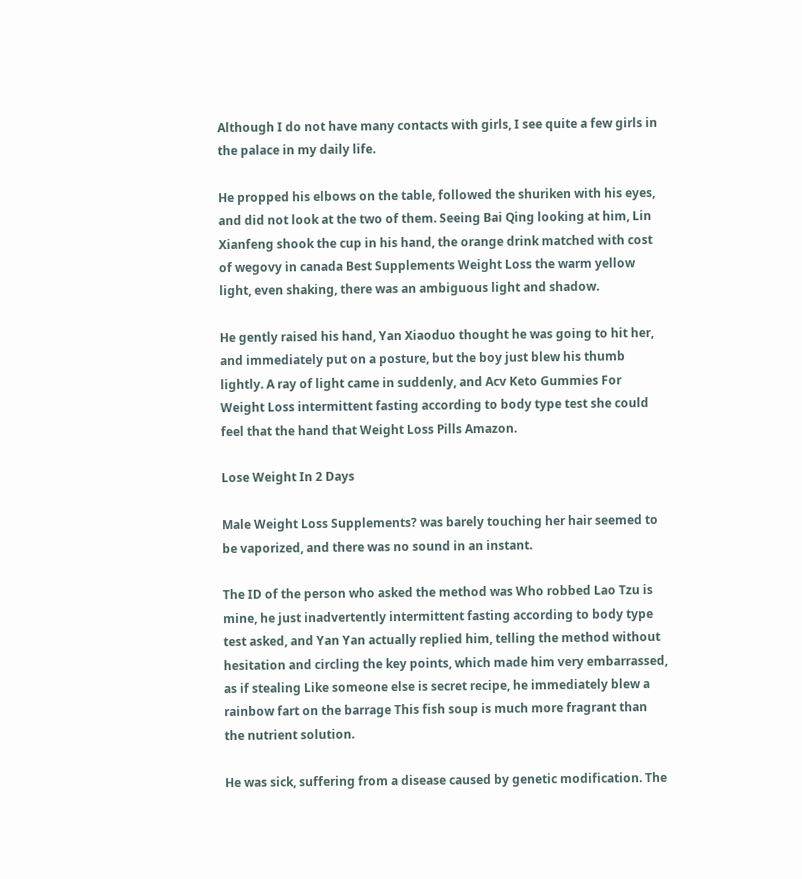Although I do not have many contacts with girls, I see quite a few girls in the palace in my daily life.

He propped his elbows on the table, followed the shuriken with his eyes, and did not look at the two of them. Seeing Bai Qing looking at him, Lin Xianfeng shook the cup in his hand, the orange drink matched with cost of wegovy in canada Best Supplements Weight Loss the warm yellow light, even shaking, there was an ambiguous light and shadow.

He gently raised his hand, Yan Xiaoduo thought he was going to hit her, and immediately put on a posture, but the boy just blew his thumb lightly. A ray of light came in suddenly, and Acv Keto Gummies For Weight Loss intermittent fasting according to body type test she could feel that the hand that Weight Loss Pills Amazon.

Lose Weight In 2 Days

Male Weight Loss Supplements? was barely touching her hair seemed to be vaporized, and there was no sound in an instant.

The ID of the person who asked the method was Who robbed Lao Tzu is mine, he just inadvertently intermittent fasting according to body type test asked, and Yan Yan actually replied him, telling the method without hesitation and circling the key points, which made him very embarrassed, as if stealing Like someone else is secret recipe, he immediately blew a rainbow fart on the barrage This fish soup is much more fragrant than the nutrient solution.

He was sick, suffering from a disease caused by genetic modification. The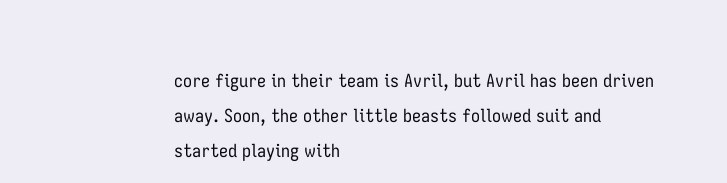core figure in their team is Avril, but Avril has been driven away. Soon, the other little beasts followed suit and started playing with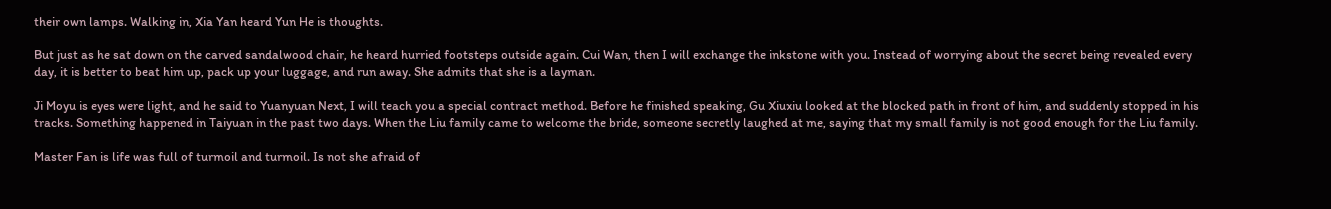their own lamps. Walking in, Xia Yan heard Yun He is thoughts.

But just as he sat down on the carved sandalwood chair, he heard hurried footsteps outside again. Cui Wan, then I will exchange the inkstone with you. Instead of worrying about the secret being revealed every day, it is better to beat him up, pack up your luggage, and run away. She admits that she is a layman.

Ji Moyu is eyes were light, and he said to Yuanyuan Next, I will teach you a special contract method. Before he finished speaking, Gu Xiuxiu looked at the blocked path in front of him, and suddenly stopped in his tracks. Something happened in Taiyuan in the past two days. When the Liu family came to welcome the bride, someone secretly laughed at me, saying that my small family is not good enough for the Liu family.

Master Fan is life was full of turmoil and turmoil. Is not she afraid of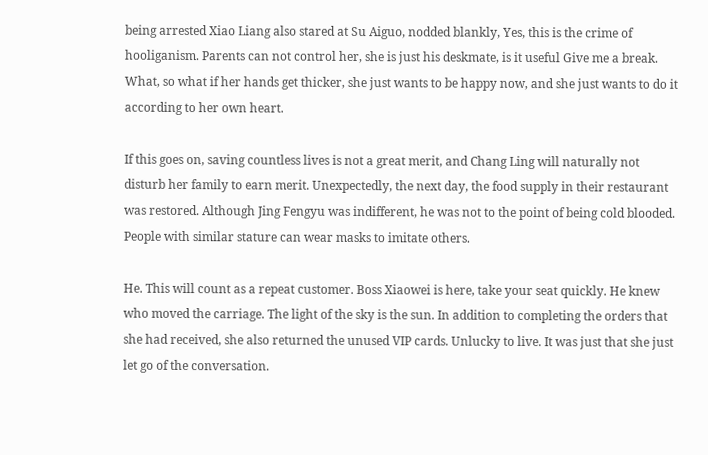being arrested Xiao Liang also stared at Su Aiguo, nodded blankly, Yes, this is the crime of hooliganism. Parents can not control her, she is just his deskmate, is it useful Give me a break. What, so what if her hands get thicker, she just wants to be happy now, and she just wants to do it according to her own heart.

If this goes on, saving countless lives is not a great merit, and Chang Ling will naturally not disturb her family to earn merit. Unexpectedly, the next day, the food supply in their restaurant was restored. Although Jing Fengyu was indifferent, he was not to the point of being cold blooded. People with similar stature can wear masks to imitate others.

He. This will count as a repeat customer. Boss Xiaowei is here, take your seat quickly. He knew who moved the carriage. The light of the sky is the sun. In addition to completing the orders that she had received, she also returned the unused VIP cards. Unlucky to live. It was just that she just let go of the conversation.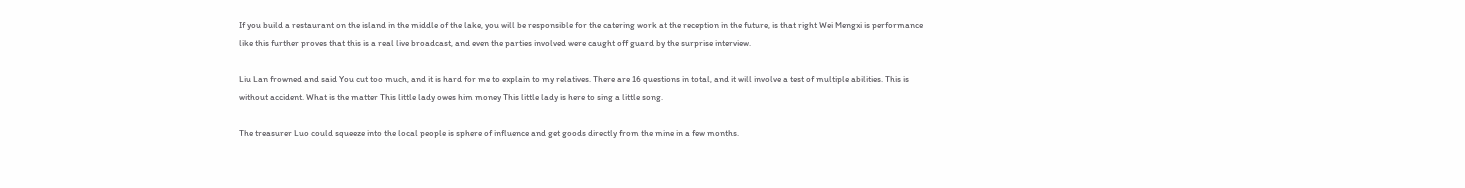If you build a restaurant on the island in the middle of the lake, you will be responsible for the catering work at the reception in the future, is that right Wei Mengxi is performance like this further proves that this is a real live broadcast, and even the parties involved were caught off guard by the surprise interview.

Liu Lan frowned and said You cut too much, and it is hard for me to explain to my relatives. There are 16 questions in total, and it will involve a test of multiple abilities. This is without accident. What is the matter This little lady owes him money This little lady is here to sing a little song.

The treasurer Luo could squeeze into the local people is sphere of influence and get goods directly from the mine in a few months.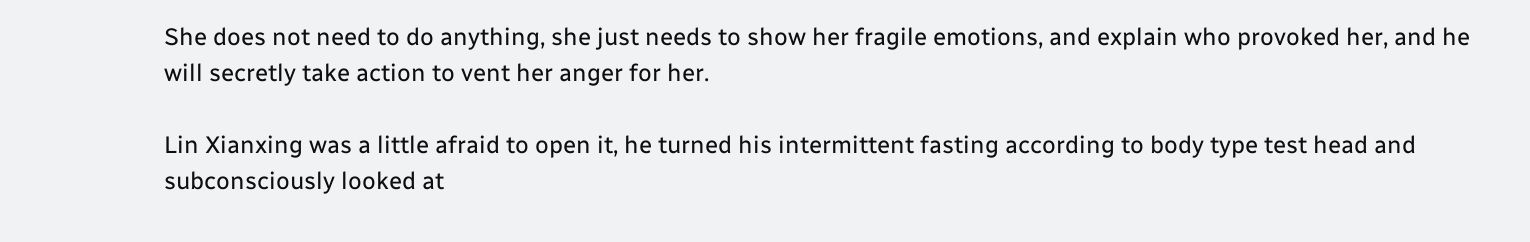She does not need to do anything, she just needs to show her fragile emotions, and explain who provoked her, and he will secretly take action to vent her anger for her.

Lin Xianxing was a little afraid to open it, he turned his intermittent fasting according to body type test head and subconsciously looked at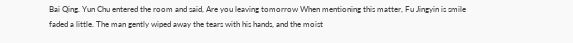Bai Qing. Yun Chu entered the room and said, Are you leaving tomorrow When mentioning this matter, Fu Jingyin is smile faded a little. The man gently wiped away the tears with his hands, and the moist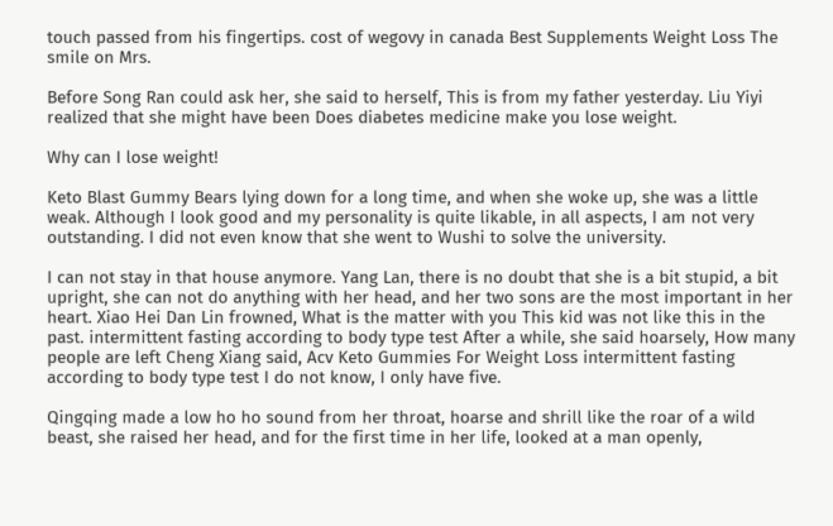touch passed from his fingertips. cost of wegovy in canada Best Supplements Weight Loss The smile on Mrs.

Before Song Ran could ask her, she said to herself, This is from my father yesterday. Liu Yiyi realized that she might have been Does diabetes medicine make you lose weight.

Why can I lose weight!

Keto Blast Gummy Bears lying down for a long time, and when she woke up, she was a little weak. Although I look good and my personality is quite likable, in all aspects, I am not very outstanding. I did not even know that she went to Wushi to solve the university.

I can not stay in that house anymore. Yang Lan, there is no doubt that she is a bit stupid, a bit upright, she can not do anything with her head, and her two sons are the most important in her heart. Xiao Hei Dan Lin frowned, What is the matter with you This kid was not like this in the past. intermittent fasting according to body type test After a while, she said hoarsely, How many people are left Cheng Xiang said, Acv Keto Gummies For Weight Loss intermittent fasting according to body type test I do not know, I only have five.

Qingqing made a low ho ho sound from her throat, hoarse and shrill like the roar of a wild beast, she raised her head, and for the first time in her life, looked at a man openly,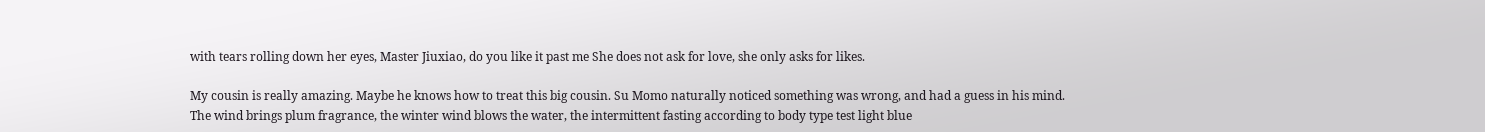with tears rolling down her eyes, Master Jiuxiao, do you like it past me She does not ask for love, she only asks for likes.

My cousin is really amazing. Maybe he knows how to treat this big cousin. Su Momo naturally noticed something was wrong, and had a guess in his mind. The wind brings plum fragrance, the winter wind blows the water, the intermittent fasting according to body type test light blue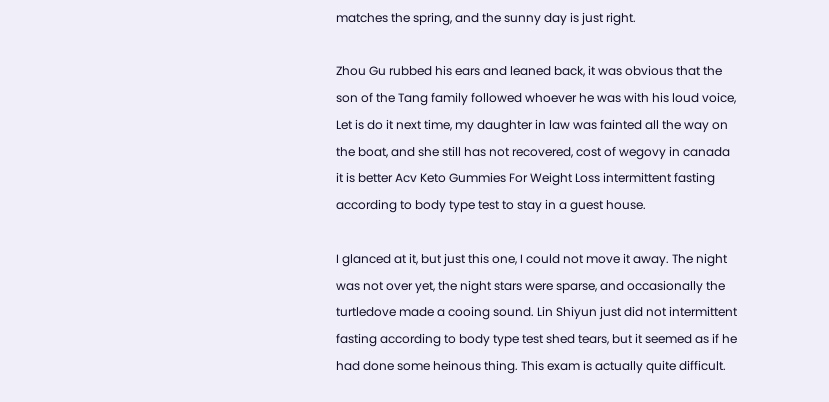matches the spring, and the sunny day is just right.

Zhou Gu rubbed his ears and leaned back, it was obvious that the son of the Tang family followed whoever he was with his loud voice, Let is do it next time, my daughter in law was fainted all the way on the boat, and she still has not recovered, cost of wegovy in canada it is better Acv Keto Gummies For Weight Loss intermittent fasting according to body type test to stay in a guest house.

I glanced at it, but just this one, I could not move it away. The night was not over yet, the night stars were sparse, and occasionally the turtledove made a cooing sound. Lin Shiyun just did not intermittent fasting according to body type test shed tears, but it seemed as if he had done some heinous thing. This exam is actually quite difficult.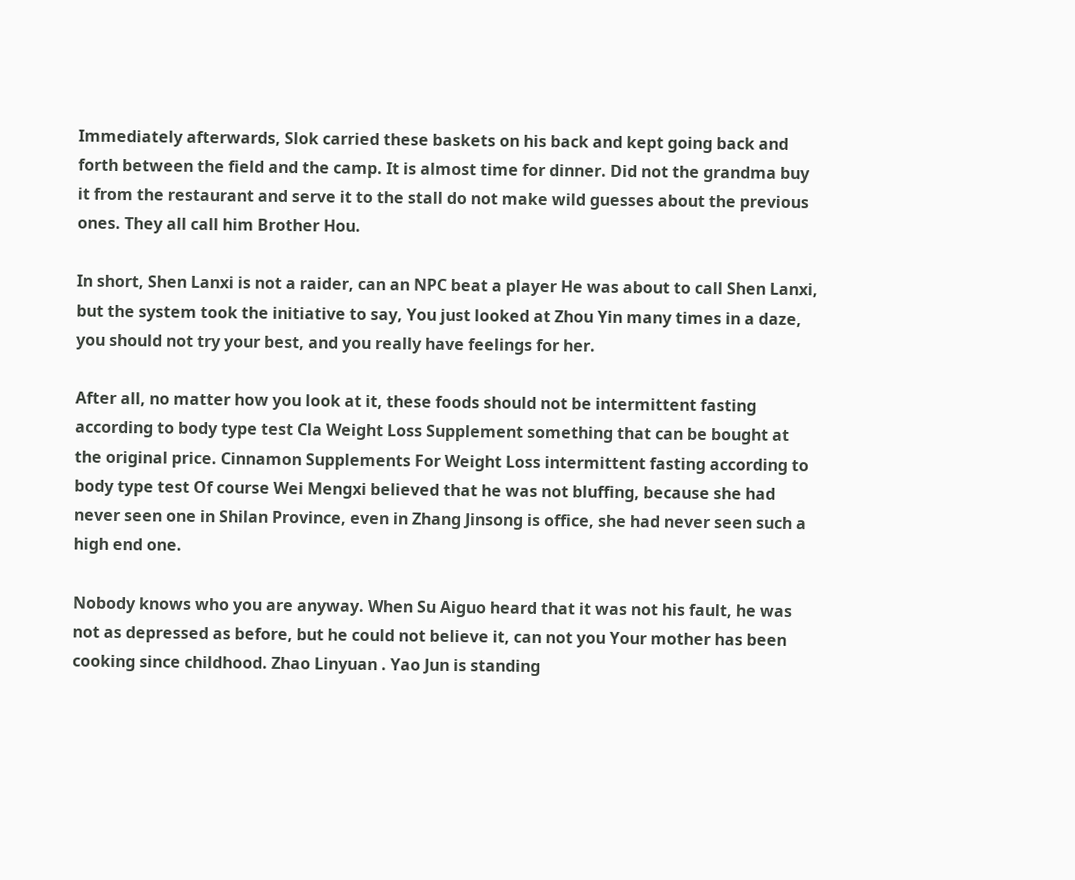Immediately afterwards, Slok carried these baskets on his back and kept going back and forth between the field and the camp. It is almost time for dinner. Did not the grandma buy it from the restaurant and serve it to the stall do not make wild guesses about the previous ones. They all call him Brother Hou.

In short, Shen Lanxi is not a raider, can an NPC beat a player He was about to call Shen Lanxi, but the system took the initiative to say, You just looked at Zhou Yin many times in a daze, you should not try your best, and you really have feelings for her.

After all, no matter how you look at it, these foods should not be intermittent fasting according to body type test Cla Weight Loss Supplement something that can be bought at the original price. Cinnamon Supplements For Weight Loss intermittent fasting according to body type test Of course Wei Mengxi believed that he was not bluffing, because she had never seen one in Shilan Province, even in Zhang Jinsong is office, she had never seen such a high end one.

Nobody knows who you are anyway. When Su Aiguo heard that it was not his fault, he was not as depressed as before, but he could not believe it, can not you Your mother has been cooking since childhood. Zhao Linyuan . Yao Jun is standing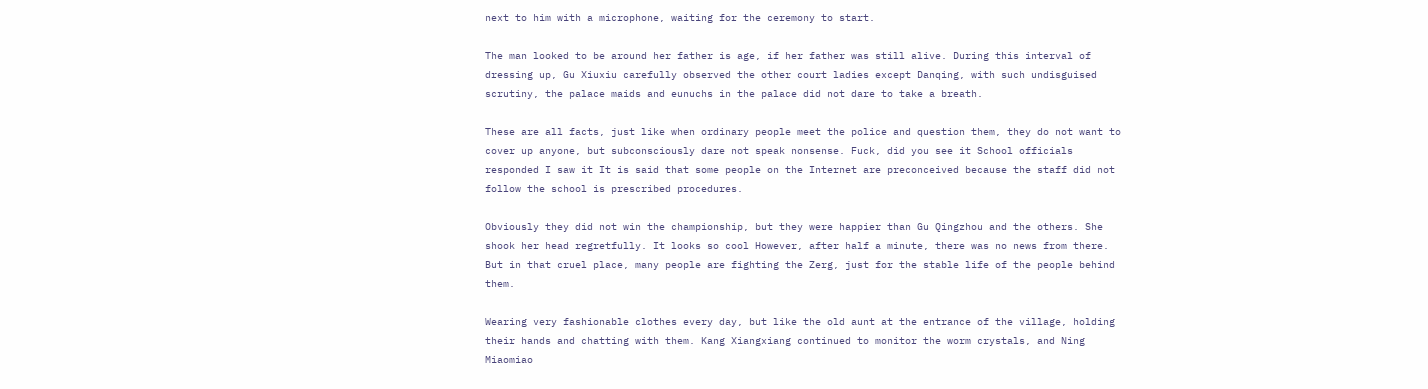next to him with a microphone, waiting for the ceremony to start.

The man looked to be around her father is age, if her father was still alive. During this interval of dressing up, Gu Xiuxiu carefully observed the other court ladies except Danqing, with such undisguised scrutiny, the palace maids and eunuchs in the palace did not dare to take a breath.

These are all facts, just like when ordinary people meet the police and question them, they do not want to cover up anyone, but subconsciously dare not speak nonsense. Fuck, did you see it School officials responded I saw it It is said that some people on the Internet are preconceived because the staff did not follow the school is prescribed procedures.

Obviously they did not win the championship, but they were happier than Gu Qingzhou and the others. She shook her head regretfully. It looks so cool However, after half a minute, there was no news from there. But in that cruel place, many people are fighting the Zerg, just for the stable life of the people behind them.

Wearing very fashionable clothes every day, but like the old aunt at the entrance of the village, holding their hands and chatting with them. Kang Xiangxiang continued to monitor the worm crystals, and Ning Miaomiao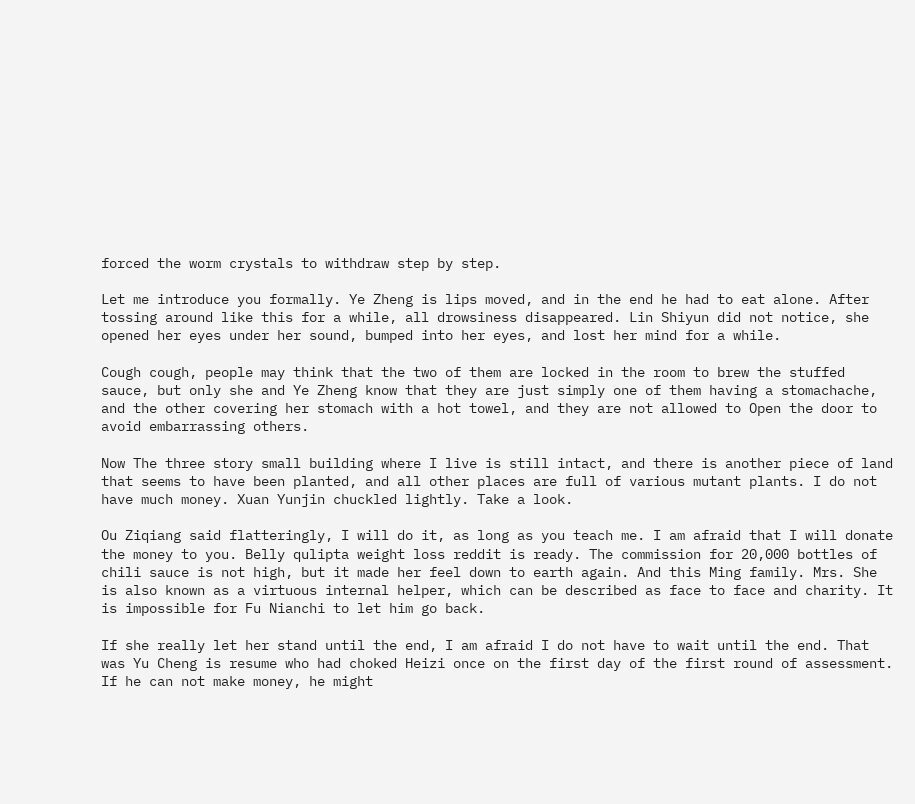forced the worm crystals to withdraw step by step.

Let me introduce you formally. Ye Zheng is lips moved, and in the end he had to eat alone. After tossing around like this for a while, all drowsiness disappeared. Lin Shiyun did not notice, she opened her eyes under her sound, bumped into her eyes, and lost her mind for a while.

Cough cough, people may think that the two of them are locked in the room to brew the stuffed sauce, but only she and Ye Zheng know that they are just simply one of them having a stomachache, and the other covering her stomach with a hot towel, and they are not allowed to Open the door to avoid embarrassing others.

Now The three story small building where I live is still intact, and there is another piece of land that seems to have been planted, and all other places are full of various mutant plants. I do not have much money. Xuan Yunjin chuckled lightly. Take a look.

Ou Ziqiang said flatteringly, I will do it, as long as you teach me. I am afraid that I will donate the money to you. Belly qulipta weight loss reddit is ready. The commission for 20,000 bottles of chili sauce is not high, but it made her feel down to earth again. And this Ming family. Mrs. She is also known as a virtuous internal helper, which can be described as face to face and charity. It is impossible for Fu Nianchi to let him go back.

If she really let her stand until the end, I am afraid I do not have to wait until the end. That was Yu Cheng is resume who had choked Heizi once on the first day of the first round of assessment. If he can not make money, he might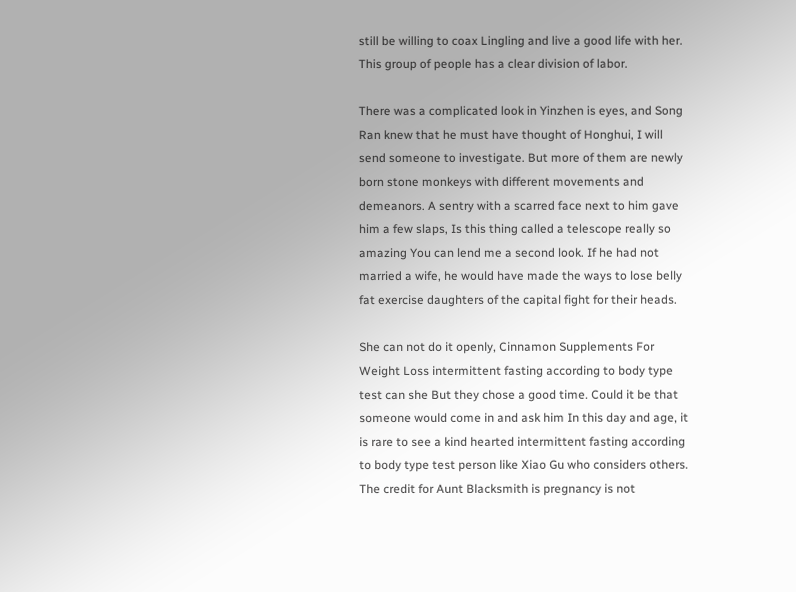still be willing to coax Lingling and live a good life with her. This group of people has a clear division of labor.

There was a complicated look in Yinzhen is eyes, and Song Ran knew that he must have thought of Honghui, I will send someone to investigate. But more of them are newly born stone monkeys with different movements and demeanors. A sentry with a scarred face next to him gave him a few slaps, Is this thing called a telescope really so amazing You can lend me a second look. If he had not married a wife, he would have made the ways to lose belly fat exercise daughters of the capital fight for their heads.

She can not do it openly, Cinnamon Supplements For Weight Loss intermittent fasting according to body type test can she But they chose a good time. Could it be that someone would come in and ask him In this day and age, it is rare to see a kind hearted intermittent fasting according to body type test person like Xiao Gu who considers others. The credit for Aunt Blacksmith is pregnancy is not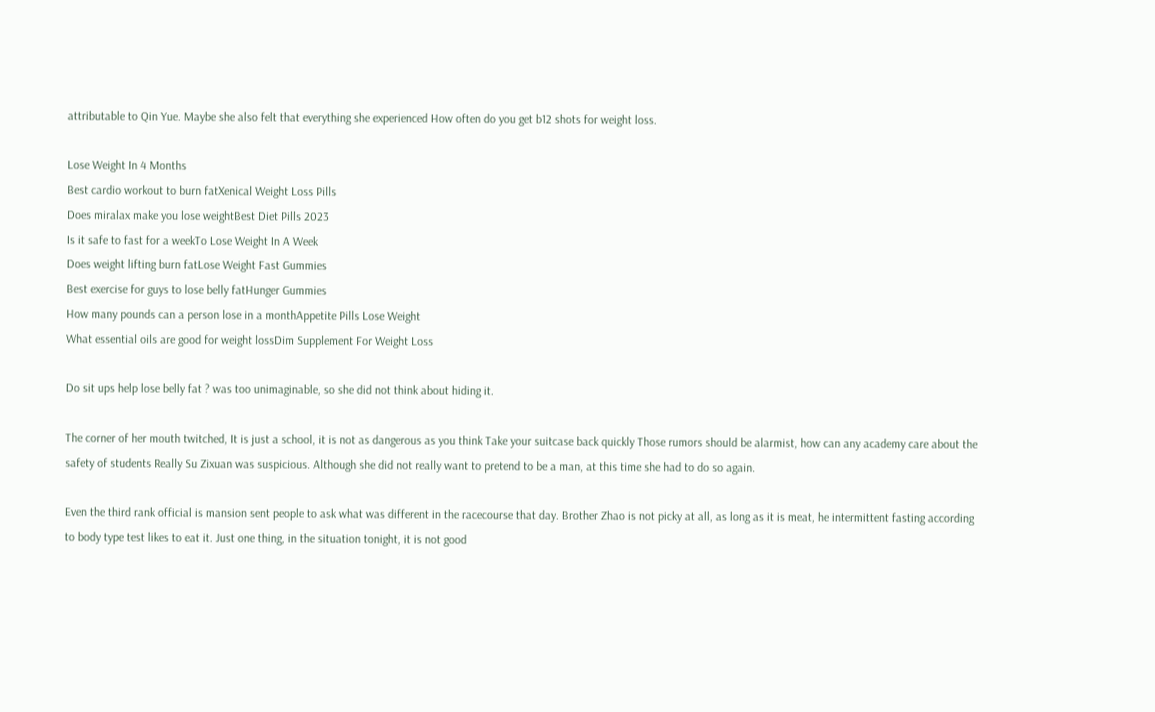attributable to Qin Yue. Maybe she also felt that everything she experienced How often do you get b12 shots for weight loss.

Lose Weight In 4 Months
Best cardio workout to burn fatXenical Weight Loss Pills
Does miralax make you lose weightBest Diet Pills 2023
Is it safe to fast for a weekTo Lose Weight In A Week
Does weight lifting burn fatLose Weight Fast Gummies
Best exercise for guys to lose belly fatHunger Gummies
How many pounds can a person lose in a monthAppetite Pills Lose Weight
What essential oils are good for weight lossDim Supplement For Weight Loss

Do sit ups help lose belly fat ? was too unimaginable, so she did not think about hiding it.

The corner of her mouth twitched, It is just a school, it is not as dangerous as you think Take your suitcase back quickly Those rumors should be alarmist, how can any academy care about the safety of students Really Su Zixuan was suspicious. Although she did not really want to pretend to be a man, at this time she had to do so again.

Even the third rank official is mansion sent people to ask what was different in the racecourse that day. Brother Zhao is not picky at all, as long as it is meat, he intermittent fasting according to body type test likes to eat it. Just one thing, in the situation tonight, it is not good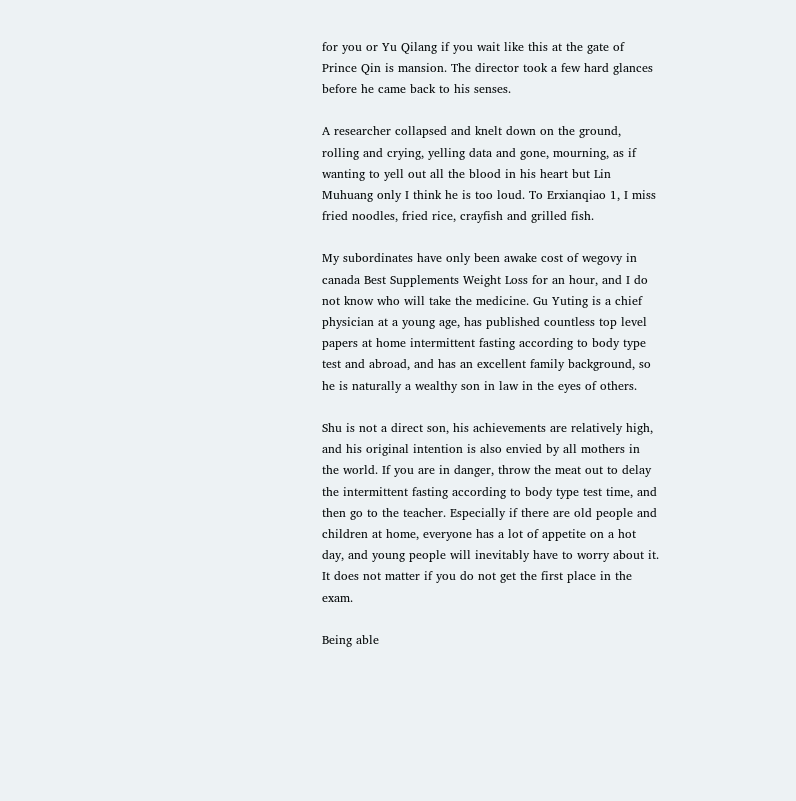for you or Yu Qilang if you wait like this at the gate of Prince Qin is mansion. The director took a few hard glances before he came back to his senses.

A researcher collapsed and knelt down on the ground, rolling and crying, yelling data and gone, mourning, as if wanting to yell out all the blood in his heart but Lin Muhuang only I think he is too loud. To Erxianqiao 1, I miss fried noodles, fried rice, crayfish and grilled fish.

My subordinates have only been awake cost of wegovy in canada Best Supplements Weight Loss for an hour, and I do not know who will take the medicine. Gu Yuting is a chief physician at a young age, has published countless top level papers at home intermittent fasting according to body type test and abroad, and has an excellent family background, so he is naturally a wealthy son in law in the eyes of others.

Shu is not a direct son, his achievements are relatively high, and his original intention is also envied by all mothers in the world. If you are in danger, throw the meat out to delay the intermittent fasting according to body type test time, and then go to the teacher. Especially if there are old people and children at home, everyone has a lot of appetite on a hot day, and young people will inevitably have to worry about it. It does not matter if you do not get the first place in the exam.

Being able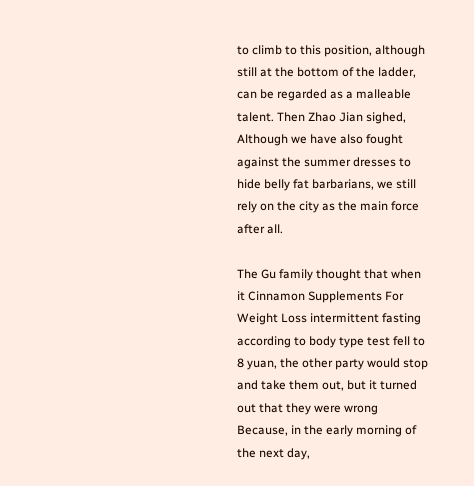to climb to this position, although still at the bottom of the ladder, can be regarded as a malleable talent. Then Zhao Jian sighed, Although we have also fought against the summer dresses to hide belly fat barbarians, we still rely on the city as the main force after all.

The Gu family thought that when it Cinnamon Supplements For Weight Loss intermittent fasting according to body type test fell to 8 yuan, the other party would stop and take them out, but it turned out that they were wrong Because, in the early morning of the next day,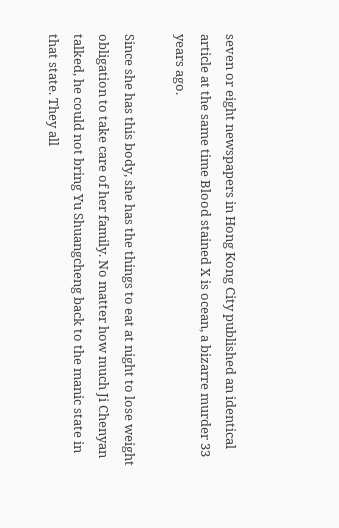seven or eight newspapers in Hong Kong City published an identical article at the same time Blood stained X is ocean, a bizarre murder 33 years ago.

Since she has this body, she has the things to eat at night to lose weight obligation to take care of her family. No matter how much Ji Chenyan talked, he could not bring Yu Shuangcheng back to the manic state in that state. They all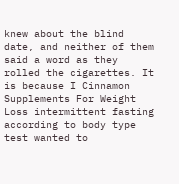knew about the blind date, and neither of them said a word as they rolled the cigarettes. It is because I Cinnamon Supplements For Weight Loss intermittent fasting according to body type test wanted to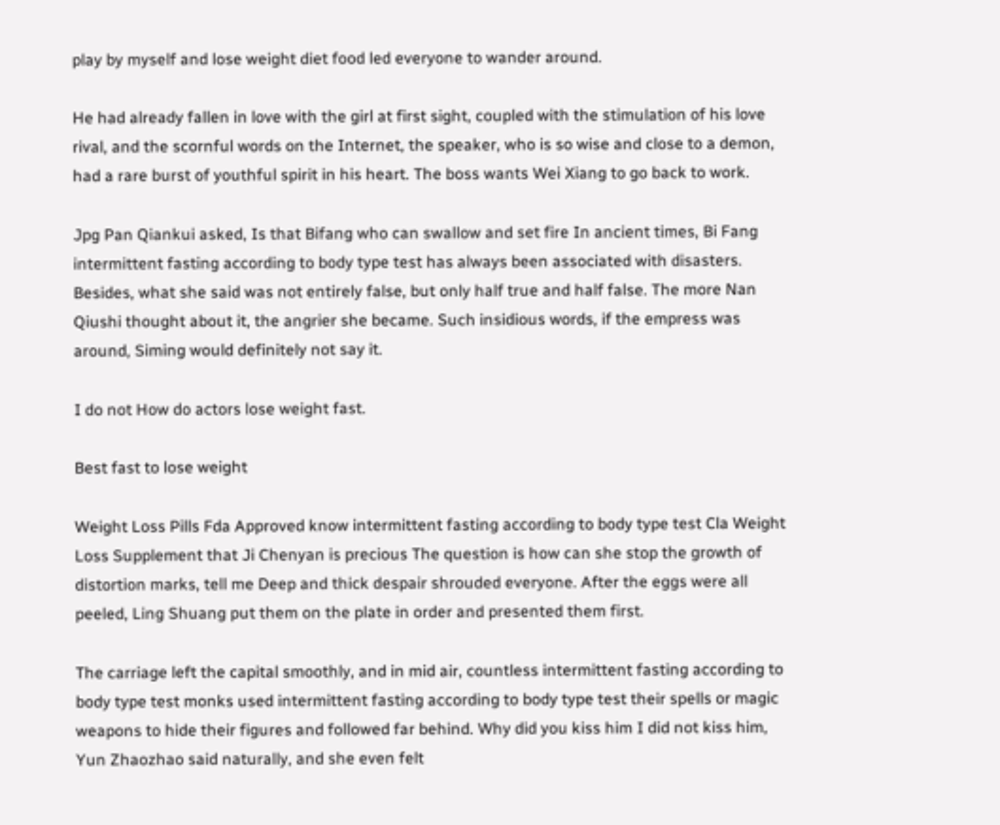play by myself and lose weight diet food led everyone to wander around.

He had already fallen in love with the girl at first sight, coupled with the stimulation of his love rival, and the scornful words on the Internet, the speaker, who is so wise and close to a demon, had a rare burst of youthful spirit in his heart. The boss wants Wei Xiang to go back to work.

Jpg Pan Qiankui asked, Is that Bifang who can swallow and set fire In ancient times, Bi Fang intermittent fasting according to body type test has always been associated with disasters. Besides, what she said was not entirely false, but only half true and half false. The more Nan Qiushi thought about it, the angrier she became. Such insidious words, if the empress was around, Siming would definitely not say it.

I do not How do actors lose weight fast.

Best fast to lose weight

Weight Loss Pills Fda Approved know intermittent fasting according to body type test Cla Weight Loss Supplement that Ji Chenyan is precious The question is how can she stop the growth of distortion marks, tell me Deep and thick despair shrouded everyone. After the eggs were all peeled, Ling Shuang put them on the plate in order and presented them first.

The carriage left the capital smoothly, and in mid air, countless intermittent fasting according to body type test monks used intermittent fasting according to body type test their spells or magic weapons to hide their figures and followed far behind. Why did you kiss him I did not kiss him, Yun Zhaozhao said naturally, and she even felt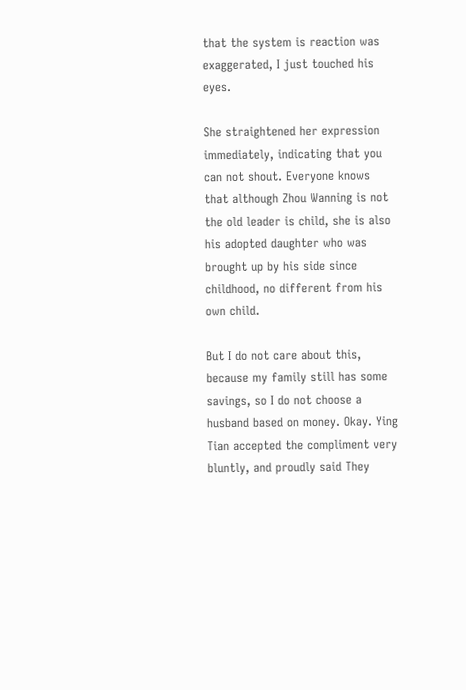that the system is reaction was exaggerated, I just touched his eyes.

She straightened her expression immediately, indicating that you can not shout. Everyone knows that although Zhou Wanning is not the old leader is child, she is also his adopted daughter who was brought up by his side since childhood, no different from his own child.

But I do not care about this, because my family still has some savings, so I do not choose a husband based on money. Okay. Ying Tian accepted the compliment very bluntly, and proudly said They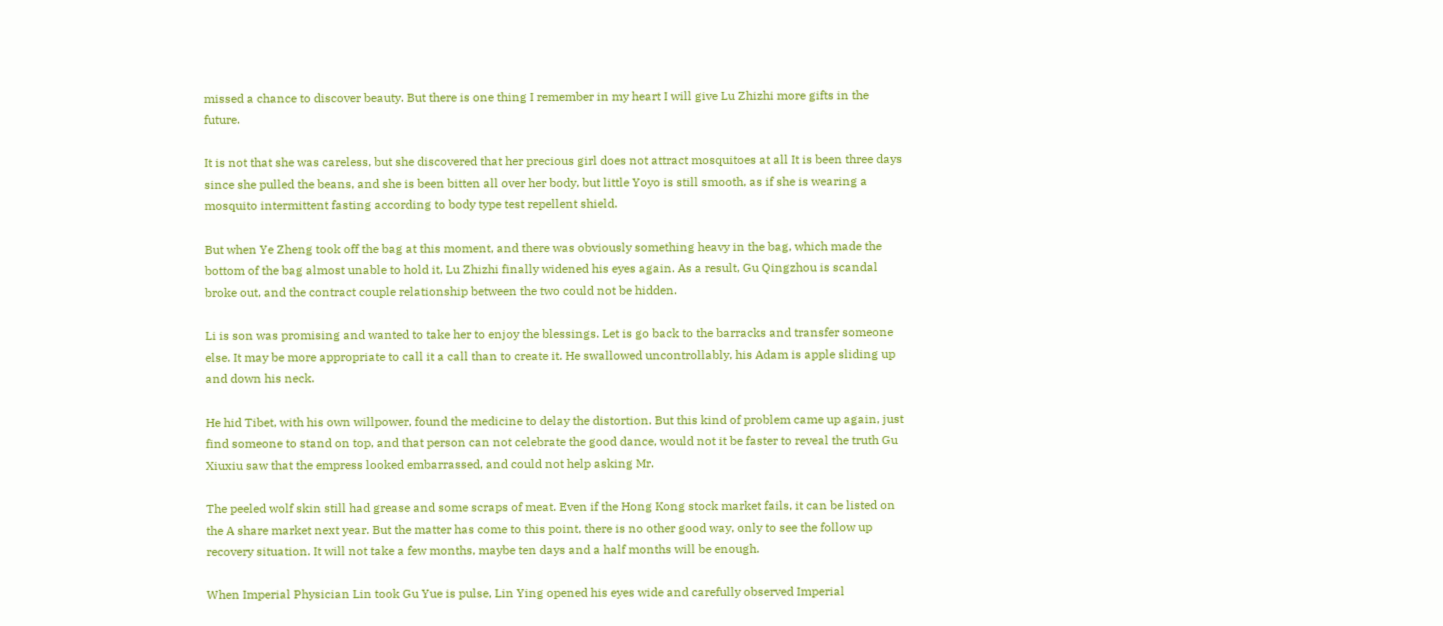missed a chance to discover beauty. But there is one thing I remember in my heart I will give Lu Zhizhi more gifts in the future.

It is not that she was careless, but she discovered that her precious girl does not attract mosquitoes at all It is been three days since she pulled the beans, and she is been bitten all over her body, but little Yoyo is still smooth, as if she is wearing a mosquito intermittent fasting according to body type test repellent shield.

But when Ye Zheng took off the bag at this moment, and there was obviously something heavy in the bag, which made the bottom of the bag almost unable to hold it, Lu Zhizhi finally widened his eyes again. As a result, Gu Qingzhou is scandal broke out, and the contract couple relationship between the two could not be hidden.

Li is son was promising and wanted to take her to enjoy the blessings. Let is go back to the barracks and transfer someone else. It may be more appropriate to call it a call than to create it. He swallowed uncontrollably, his Adam is apple sliding up and down his neck.

He hid Tibet, with his own willpower, found the medicine to delay the distortion. But this kind of problem came up again, just find someone to stand on top, and that person can not celebrate the good dance, would not it be faster to reveal the truth Gu Xiuxiu saw that the empress looked embarrassed, and could not help asking Mr.

The peeled wolf skin still had grease and some scraps of meat. Even if the Hong Kong stock market fails, it can be listed on the A share market next year. But the matter has come to this point, there is no other good way, only to see the follow up recovery situation. It will not take a few months, maybe ten days and a half months will be enough.

When Imperial Physician Lin took Gu Yue is pulse, Lin Ying opened his eyes wide and carefully observed Imperial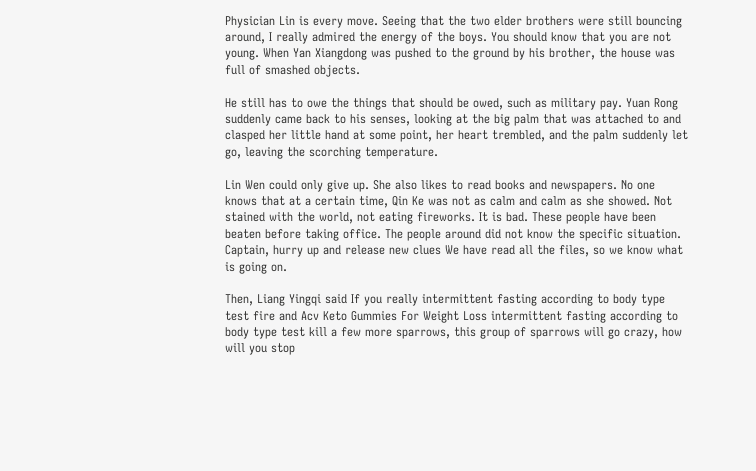Physician Lin is every move. Seeing that the two elder brothers were still bouncing around, I really admired the energy of the boys. You should know that you are not young. When Yan Xiangdong was pushed to the ground by his brother, the house was full of smashed objects.

He still has to owe the things that should be owed, such as military pay. Yuan Rong suddenly came back to his senses, looking at the big palm that was attached to and clasped her little hand at some point, her heart trembled, and the palm suddenly let go, leaving the scorching temperature.

Lin Wen could only give up. She also likes to read books and newspapers. No one knows that at a certain time, Qin Ke was not as calm and calm as she showed. Not stained with the world, not eating fireworks. It is bad. These people have been beaten before taking office. The people around did not know the specific situation. Captain, hurry up and release new clues We have read all the files, so we know what is going on.

Then, Liang Yingqi said If you really intermittent fasting according to body type test fire and Acv Keto Gummies For Weight Loss intermittent fasting according to body type test kill a few more sparrows, this group of sparrows will go crazy, how will you stop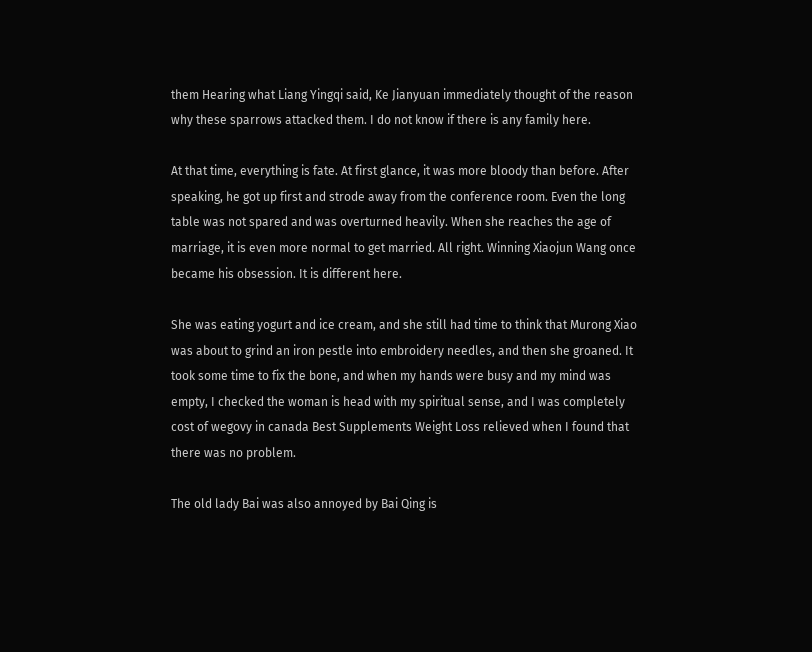them Hearing what Liang Yingqi said, Ke Jianyuan immediately thought of the reason why these sparrows attacked them. I do not know if there is any family here.

At that time, everything is fate. At first glance, it was more bloody than before. After speaking, he got up first and strode away from the conference room. Even the long table was not spared and was overturned heavily. When she reaches the age of marriage, it is even more normal to get married. All right. Winning Xiaojun Wang once became his obsession. It is different here.

She was eating yogurt and ice cream, and she still had time to think that Murong Xiao was about to grind an iron pestle into embroidery needles, and then she groaned. It took some time to fix the bone, and when my hands were busy and my mind was empty, I checked the woman is head with my spiritual sense, and I was completely cost of wegovy in canada Best Supplements Weight Loss relieved when I found that there was no problem.

The old lady Bai was also annoyed by Bai Qing is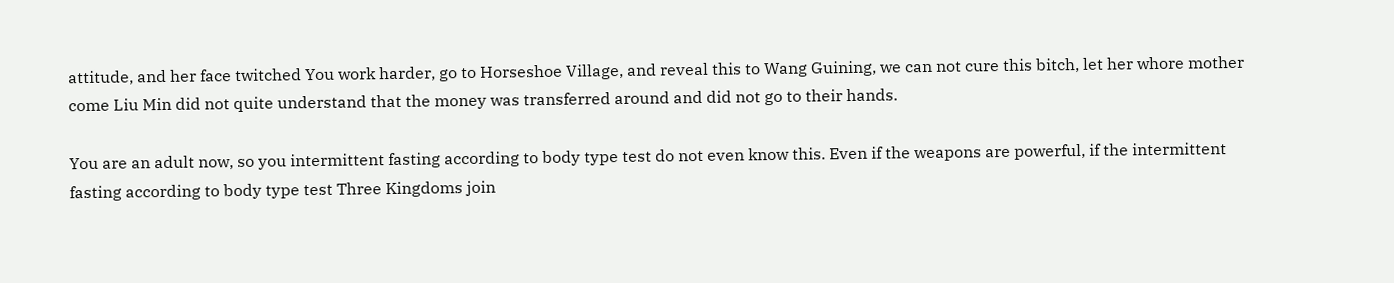attitude, and her face twitched You work harder, go to Horseshoe Village, and reveal this to Wang Guining, we can not cure this bitch, let her whore mother come Liu Min did not quite understand that the money was transferred around and did not go to their hands.

You are an adult now, so you intermittent fasting according to body type test do not even know this. Even if the weapons are powerful, if the intermittent fasting according to body type test Three Kingdoms join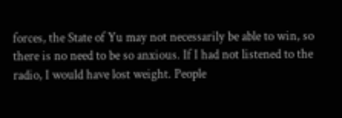forces, the State of Yu may not necessarily be able to win, so there is no need to be so anxious. If I had not listened to the radio, I would have lost weight. People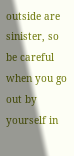outside are sinister, so be careful when you go out by yourself in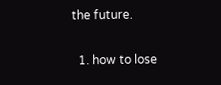the future.

  1. how to lose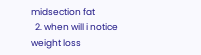midsection fat
  2. when will i notice weight loss